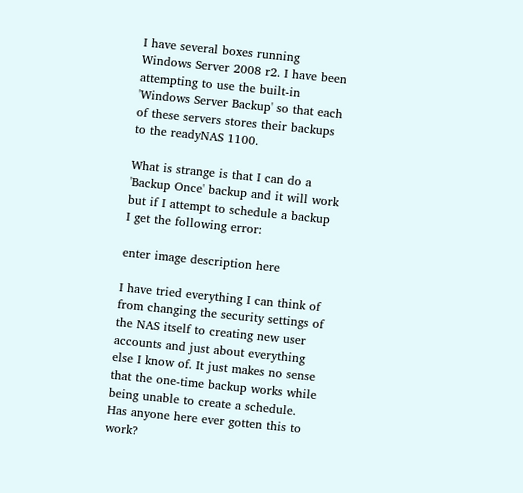I have several boxes running Windows Server 2008 r2. I have been attempting to use the built-in 'Windows Server Backup' so that each of these servers stores their backups to the readyNAS 1100.

What is strange is that I can do a 'Backup Once' backup and it will work but if I attempt to schedule a backup I get the following error:

enter image description here

I have tried everything I can think of from changing the security settings of the NAS itself to creating new user accounts and just about everything else I know of. It just makes no sense that the one-time backup works while being unable to create a schedule. Has anyone here ever gotten this to work?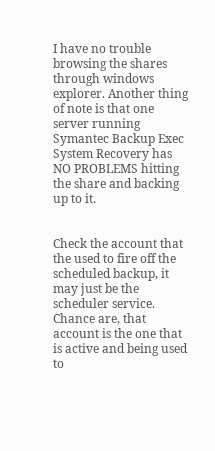I have no trouble browsing the shares through windows explorer. Another thing of note is that one server running Symantec Backup Exec System Recovery has NO PROBLEMS hitting the share and backing up to it.


Check the account that the used to fire off the scheduled backup, it may just be the scheduler service. Chance are, that account is the one that is active and being used to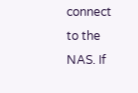connect to the NAS. If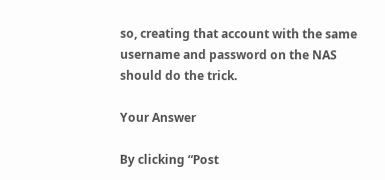so, creating that account with the same username and password on the NAS should do the trick.

Your Answer

By clicking “Post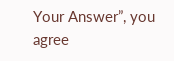Your Answer”, you agree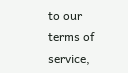to our terms of service,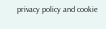privacy policy and cookie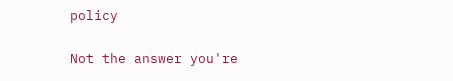policy

Not the answer you're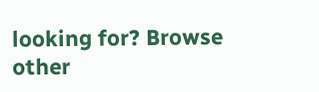looking for? Browse other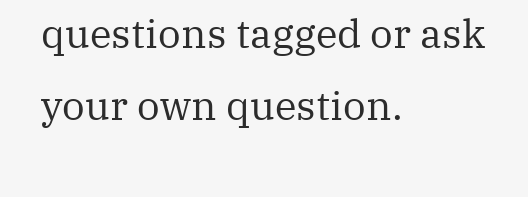questions tagged or ask your own question.